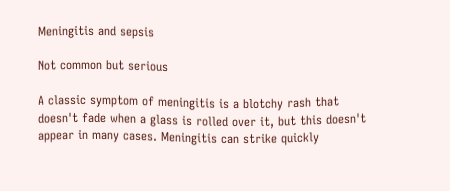Meningitis and sepsis

Not common but serious

A classic symptom of meningitis is a blotchy rash that doesn't fade when a glass is rolled over it, but this doesn't appear in many cases. Meningitis can strike quickly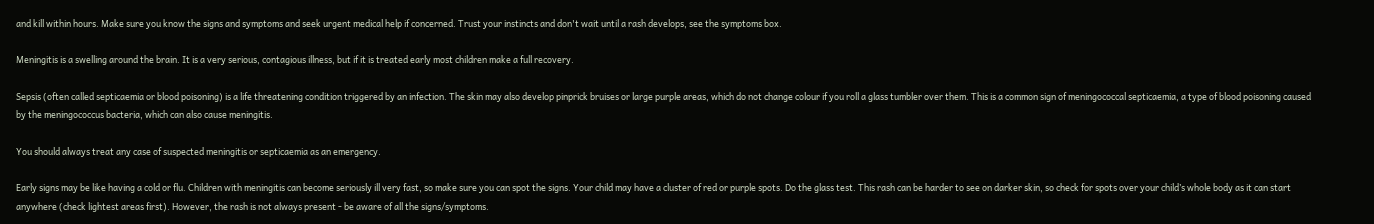and kill within hours. Make sure you know the signs and symptoms and seek urgent medical help if concerned. Trust your instincts and don't wait until a rash develops, see the symptoms box.

Meningitis is a swelling around the brain. It is a very serious, contagious illness, but if it is treated early most children make a full recovery.

Sepsis (often called septicaemia or blood poisoning) is a life threatening condition triggered by an infection. The skin may also develop pinprick bruises or large purple areas, which do not change colour if you roll a glass tumbler over them. This is a common sign of meningococcal septicaemia, a type of blood poisoning caused by the meningococcus bacteria, which can also cause meningitis.

You should always treat any case of suspected meningitis or septicaemia as an emergency.

Early signs may be like having a cold or flu. Children with meningitis can become seriously ill very fast, so make sure you can spot the signs. Your child may have a cluster of red or purple spots. Do the glass test. This rash can be harder to see on darker skin, so check for spots over your child’s whole body as it can start anywhere (check lightest areas first). However, the rash is not always present - be aware of all the signs/symptoms.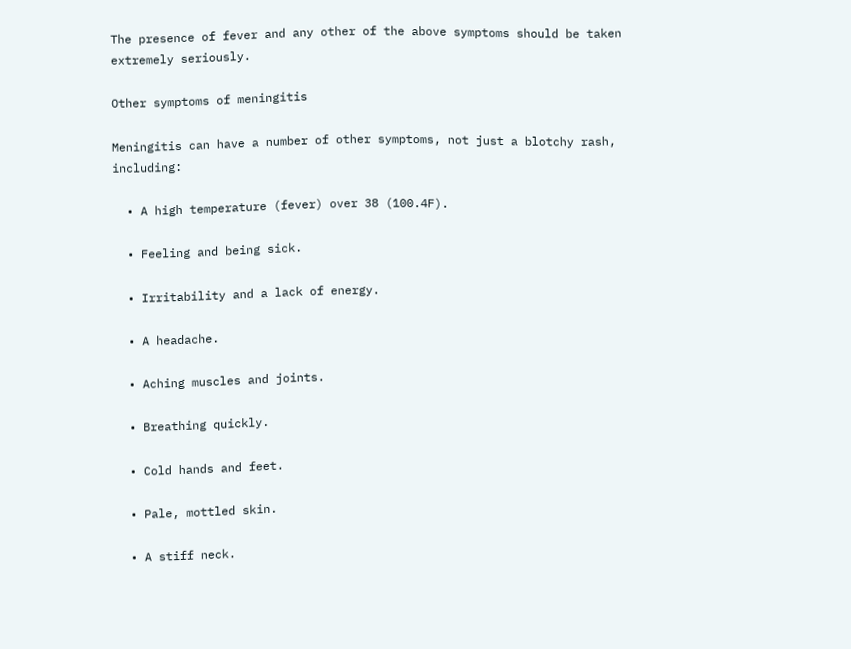The presence of fever and any other of the above symptoms should be taken extremely seriously.

Other symptoms of meningitis

Meningitis can have a number of other symptoms, not just a blotchy rash, including:

  • A high temperature (fever) over 38 (100.4F).

  • Feeling and being sick.

  • Irritability and a lack of energy.

  • A headache.

  • Aching muscles and joints.

  • Breathing quickly.

  • Cold hands and feet.

  • Pale, mottled skin.

  • A stiff neck.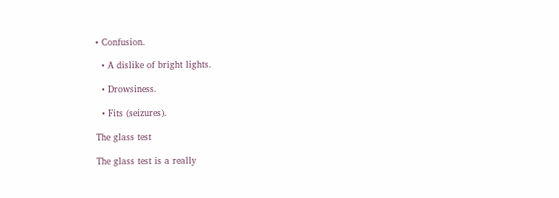• Confusion.

  • A dislike of bright lights.

  • Drowsiness.

  • Fits (seizures).

The glass test

The glass test is a really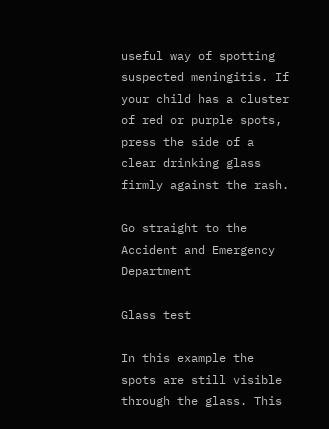useful way of spotting suspected meningitis. If your child has a cluster of red or purple spots, press the side of a clear drinking glass firmly against the rash.

Go straight to the Accident and Emergency Department

Glass test

In this example the spots are still visible through the glass. This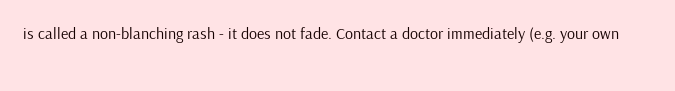is called a non-blanching rash - it does not fade. Contact a doctor immediately (e.g. your own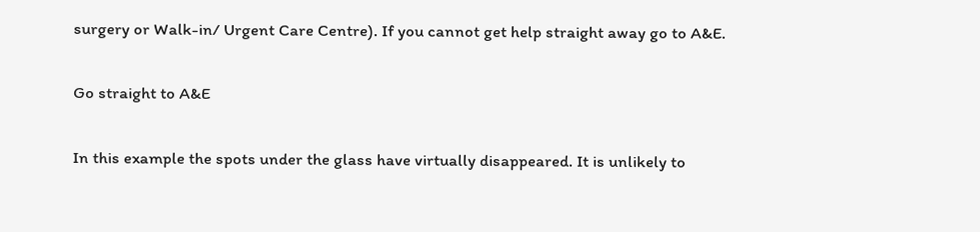surgery or Walk-in/ Urgent Care Centre). If you cannot get help straight away go to A&E.

Go straight to A&E

In this example the spots under the glass have virtually disappeared. It is unlikely to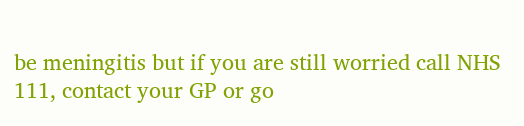be meningitis but if you are still worried call NHS 111, contact your GP or go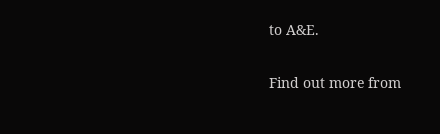to A&E.

Find out more from